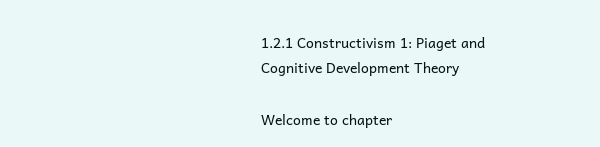1.2.1 Constructivism 1: Piaget and Cognitive Development Theory

Welcome to chapter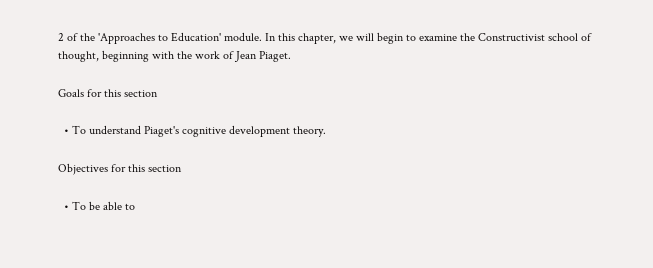2 of the 'Approaches to Education' module. In this chapter, we will begin to examine the Constructivist school of thought, beginning with the work of Jean Piaget.

Goals for this section

  • To understand Piaget's cognitive development theory.

Objectives for this section

  • To be able to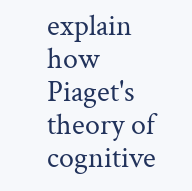explain how Piaget's theory of cognitive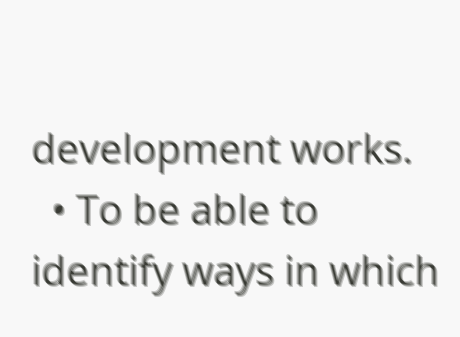development works.
  • To be able to identify ways in which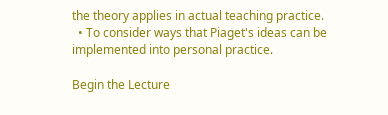the theory applies in actual teaching practice.
  • To consider ways that Piaget's ideas can be implemented into personal practice.

Begin the Lecture